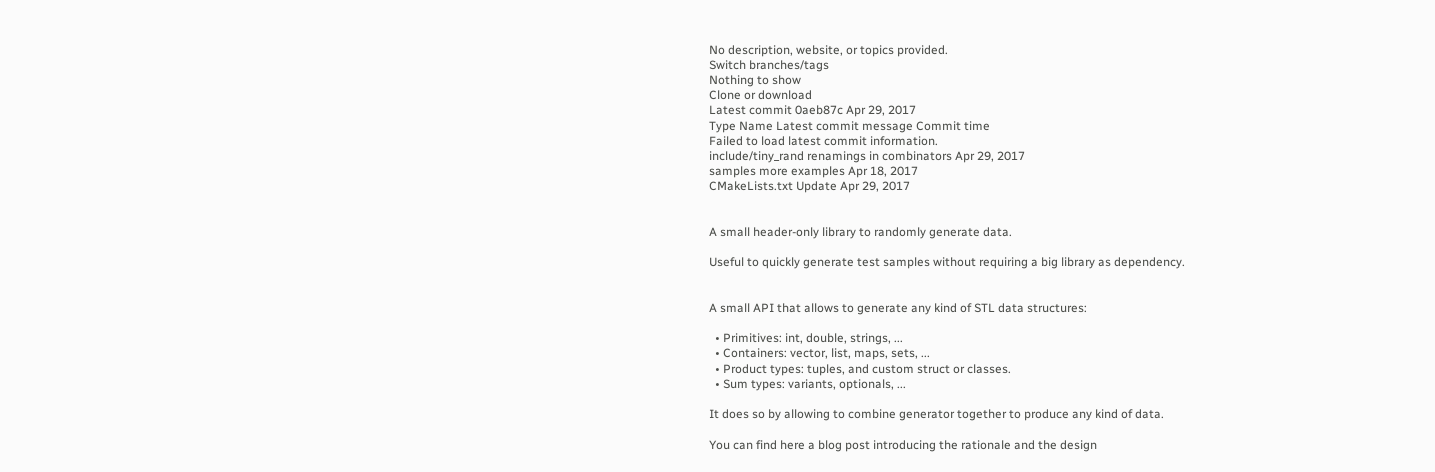No description, website, or topics provided.
Switch branches/tags
Nothing to show
Clone or download
Latest commit 0aeb87c Apr 29, 2017
Type Name Latest commit message Commit time
Failed to load latest commit information.
include/tiny_rand renamings in combinators Apr 29, 2017
samples more examples Apr 18, 2017
CMakeLists.txt Update Apr 29, 2017


A small header-only library to randomly generate data.

Useful to quickly generate test samples without requiring a big library as dependency.


A small API that allows to generate any kind of STL data structures:

  • Primitives: int, double, strings, ...
  • Containers: vector, list, maps, sets, ...
  • Product types: tuples, and custom struct or classes.
  • Sum types: variants, optionals, ...

It does so by allowing to combine generator together to produce any kind of data.

You can find here a blog post introducing the rationale and the design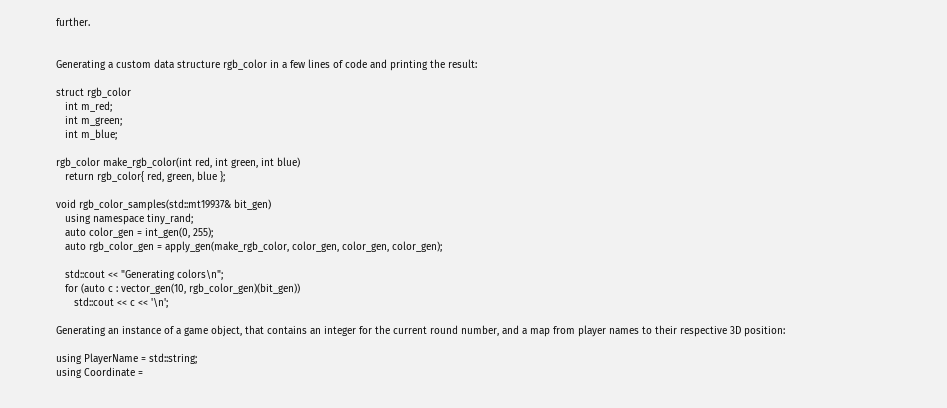further.


Generating a custom data structure rgb_color in a few lines of code and printing the result:

struct rgb_color
   int m_red;
   int m_green;
   int m_blue;

rgb_color make_rgb_color(int red, int green, int blue)
   return rgb_color{ red, green, blue };

void rgb_color_samples(std::mt19937& bit_gen)
   using namespace tiny_rand;
   auto color_gen = int_gen(0, 255);
   auto rgb_color_gen = apply_gen(make_rgb_color, color_gen, color_gen, color_gen);

   std::cout << "Generating colors\n";
   for (auto c : vector_gen(10, rgb_color_gen)(bit_gen))
      std::cout << c << '\n';

Generating an instance of a game object, that contains an integer for the current round number, and a map from player names to their respective 3D position:

using PlayerName = std::string;
using Coordinate =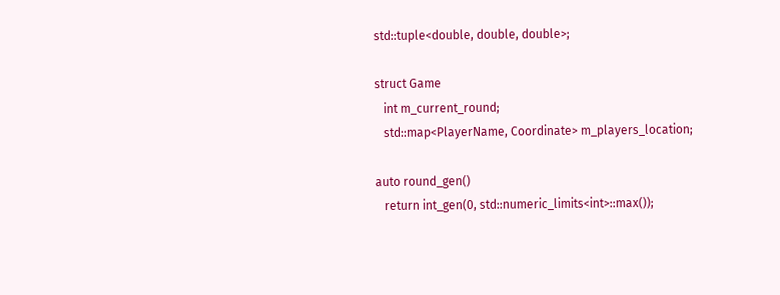std::tuple<double, double, double>;

struct Game
   int m_current_round;
   std::map<PlayerName, Coordinate> m_players_location;

auto round_gen()
   return int_gen(0, std::numeric_limits<int>::max());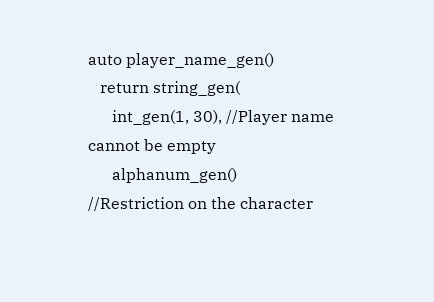auto player_name_gen()
   return string_gen(
      int_gen(1, 30), //Player name cannot be empty
      alphanum_gen()  //Restriction on the character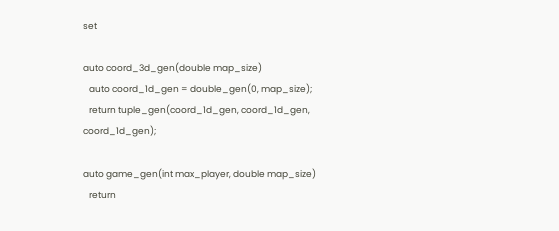set

auto coord_3d_gen(double map_size)
   auto coord_1d_gen = double_gen(0, map_size);
   return tuple_gen(coord_1d_gen, coord_1d_gen, coord_1d_gen);

auto game_gen(int max_player, double map_size)
   return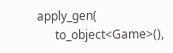apply_gen(
      to_object<Game>(),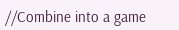//Combine into a game